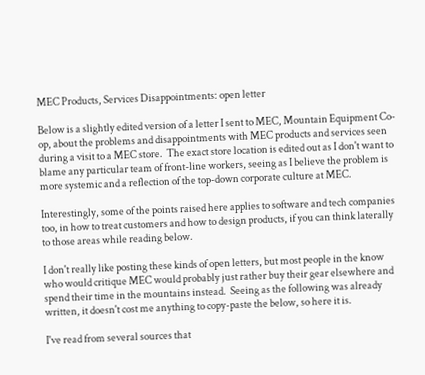MEC Products, Services Disappointments: open letter

Below is a slightly edited version of a letter I sent to MEC, Mountain Equipment Co-op, about the problems and disappointments with MEC products and services seen during a visit to a MEC store.  The exact store location is edited out as I don't want to blame any particular team of front-line workers, seeing as I believe the problem is more systemic and a reflection of the top-down corporate culture at MEC.

Interestingly, some of the points raised here applies to software and tech companies too, in how to treat customers and how to design products, if you can think laterally to those areas while reading below.

I don't really like posting these kinds of open letters, but most people in the know who would critique MEC would probably just rather buy their gear elsewhere and spend their time in the mountains instead.  Seeing as the following was already written, it doesn't cost me anything to copy-paste the below, so here it is.

I've read from several sources that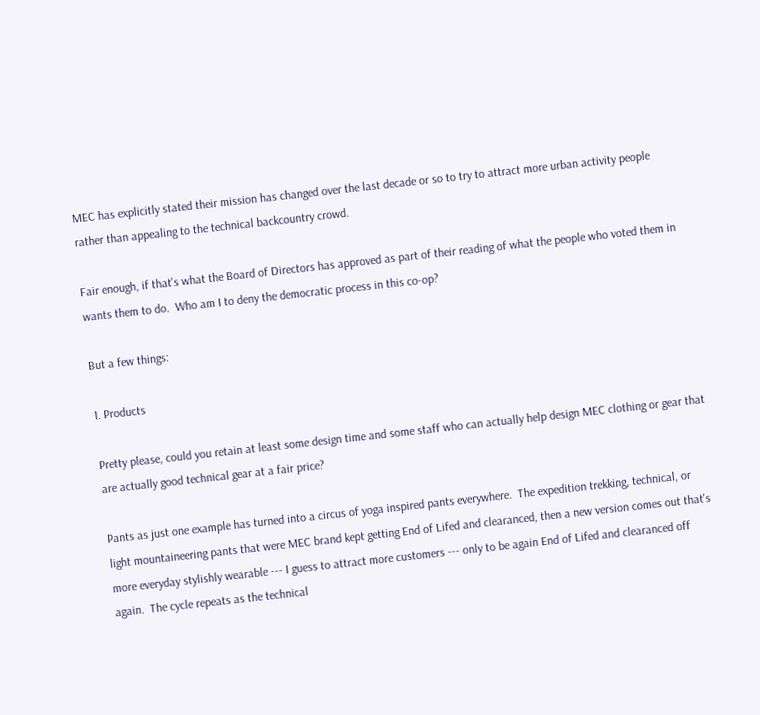MEC has explicitly stated their mission has changed over the last decade or so to try to attract more urban activity people rather than appealing to the technical backcountry crowd.

Fair enough, if that's what the Board of Directors has approved as part of their reading of what the people who voted them in wants them to do.  Who am I to deny the democratic process in this co-op?

But a few things:

1. Products

Pretty please, could you retain at least some design time and some staff who can actually help design MEC clothing or gear that are actually good technical gear at a fair price?

Pants as just one example has turned into a circus of yoga inspired pants everywhere.  The expedition trekking, technical, or light mountaineering pants that were MEC brand kept getting End of Lifed and clearanced, then a new version comes out that's more everyday stylishly wearable --- I guess to attract more customers --- only to be again End of Lifed and clearanced off again.  The cycle repeats as the technical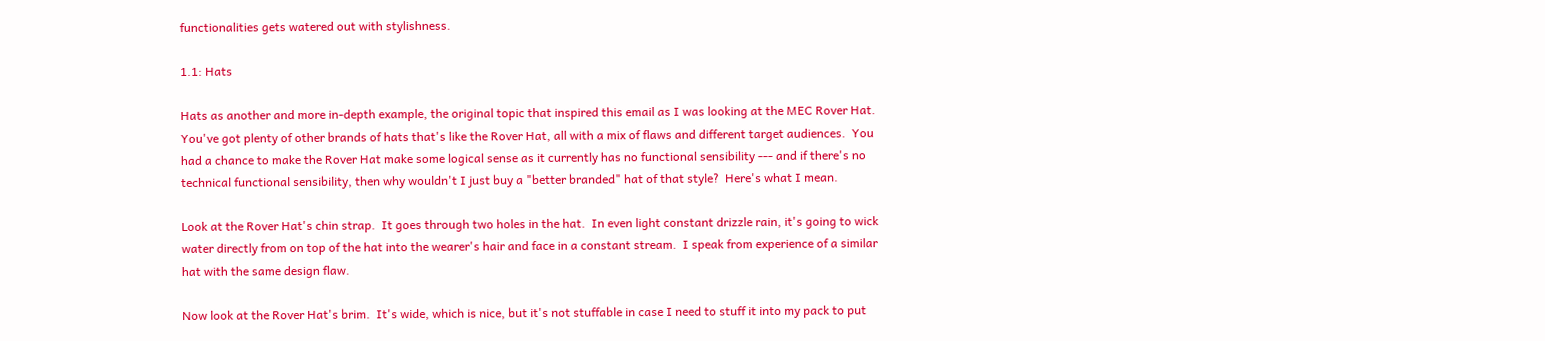functionalities gets watered out with stylishness.

1.1: Hats

Hats as another and more in-depth example, the original topic that inspired this email as I was looking at the MEC Rover Hat.  You've got plenty of other brands of hats that's like the Rover Hat, all with a mix of flaws and different target audiences.  You had a chance to make the Rover Hat make some logical sense as it currently has no functional sensibility --- and if there's no technical functional sensibility, then why wouldn't I just buy a "better branded" hat of that style?  Here's what I mean.

Look at the Rover Hat's chin strap.  It goes through two holes in the hat.  In even light constant drizzle rain, it's going to wick water directly from on top of the hat into the wearer's hair and face in a constant stream.  I speak from experience of a similar hat with the same design flaw.

Now look at the Rover Hat's brim.  It's wide, which is nice, but it's not stuffable in case I need to stuff it into my pack to put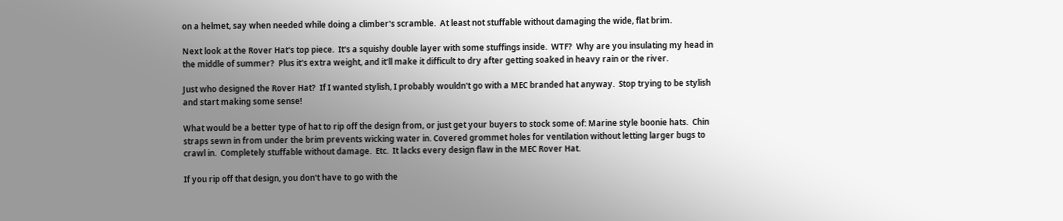on a helmet, say when needed while doing a climber's scramble.  At least not stuffable without damaging the wide, flat brim.

Next look at the Rover Hat's top piece.  It's a squishy double layer with some stuffings inside.  WTF?  Why are you insulating my head in the middle of summer?  Plus it's extra weight, and it'll make it difficult to dry after getting soaked in heavy rain or the river.

Just who designed the Rover Hat?  If I wanted stylish, I probably wouldn't go with a MEC branded hat anyway.  Stop trying to be stylish and start making some sense!

What would be a better type of hat to rip off the design from, or just get your buyers to stock some of: Marine style boonie hats.  Chin straps sewn in from under the brim prevents wicking water in. Covered grommet holes for ventilation without letting larger bugs to crawl in.  Completely stuffable without damage.  Etc.  It lacks every design flaw in the MEC Rover Hat.

If you rip off that design, you don't have to go with the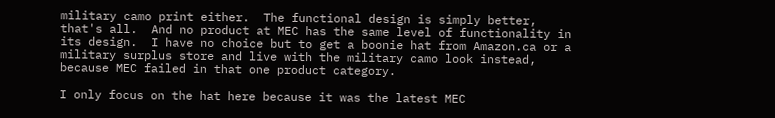military camo print either.  The functional design is simply better, that's all.  And no product at MEC has the same level of functionality in its design.  I have no choice but to get a boonie hat from Amazon.ca or a military surplus store and live with the military camo look instead, because MEC failed in that one product category.

I only focus on the hat here because it was the latest MEC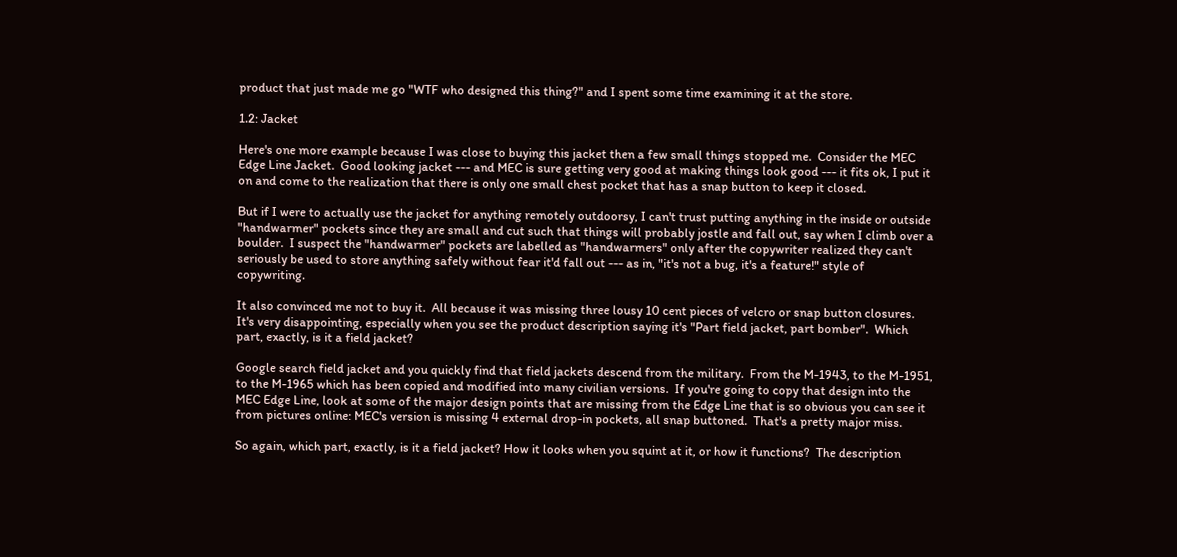product that just made me go "WTF who designed this thing?" and I spent some time examining it at the store.

1.2: Jacket

Here's one more example because I was close to buying this jacket then a few small things stopped me.  Consider the MEC Edge Line Jacket.  Good looking jacket --- and MEC is sure getting very good at making things look good --- it fits ok, I put it on and come to the realization that there is only one small chest pocket that has a snap button to keep it closed.

But if I were to actually use the jacket for anything remotely outdoorsy, I can't trust putting anything in the inside or outside "handwarmer" pockets since they are small and cut such that things will probably jostle and fall out, say when I climb over a boulder.  I suspect the "handwarmer" pockets are labelled as "handwarmers" only after the copywriter realized they can't seriously be used to store anything safely without fear it'd fall out --- as in, "it's not a bug, it's a feature!" style of copywriting.

It also convinced me not to buy it.  All because it was missing three lousy 10 cent pieces of velcro or snap button closures.  It's very disappointing, especially when you see the product description saying it's "Part field jacket, part bomber".  Which part, exactly, is it a field jacket?

Google search field jacket and you quickly find that field jackets descend from the military.  From the M-1943, to the M-1951, to the M-1965 which has been copied and modified into many civilian versions.  If you're going to copy that design into the MEC Edge Line, look at some of the major design points that are missing from the Edge Line that is so obvious you can see it from pictures online: MEC's version is missing 4 external drop-in pockets, all snap buttoned.  That's a pretty major miss.

So again, which part, exactly, is it a field jacket? How it looks when you squint at it, or how it functions?  The description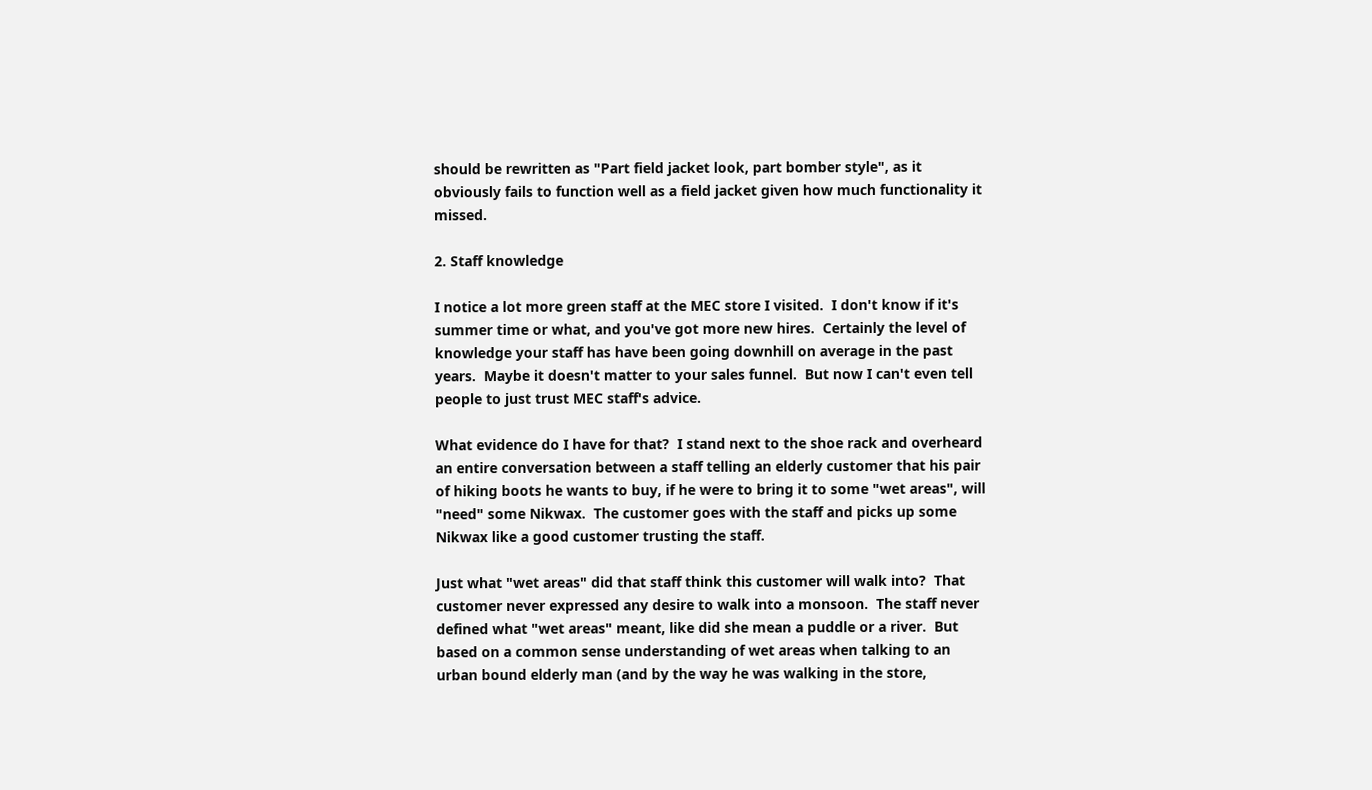should be rewritten as "Part field jacket look, part bomber style", as it obviously fails to function well as a field jacket given how much functionality it missed.

2. Staff knowledge

I notice a lot more green staff at the MEC store I visited.  I don't know if it's summer time or what, and you've got more new hires.  Certainly the level of knowledge your staff has have been going downhill on average in the past years.  Maybe it doesn't matter to your sales funnel.  But now I can't even tell people to just trust MEC staff's advice.

What evidence do I have for that?  I stand next to the shoe rack and overheard an entire conversation between a staff telling an elderly customer that his pair of hiking boots he wants to buy, if he were to bring it to some "wet areas", will "need" some Nikwax.  The customer goes with the staff and picks up some Nikwax like a good customer trusting the staff.

Just what "wet areas" did that staff think this customer will walk into?  That customer never expressed any desire to walk into a monsoon.  The staff never defined what "wet areas" meant, like did she mean a puddle or a river.  But based on a common sense understanding of wet areas when talking to an urban bound elderly man (and by the way he was walking in the store,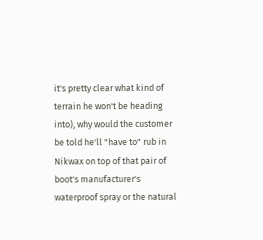it's pretty clear what kind of terrain he won't be heading into), why would the customer be told he'll "have to" rub in Nikwax on top of that pair of boot's manufacturer's waterproof spray or the natural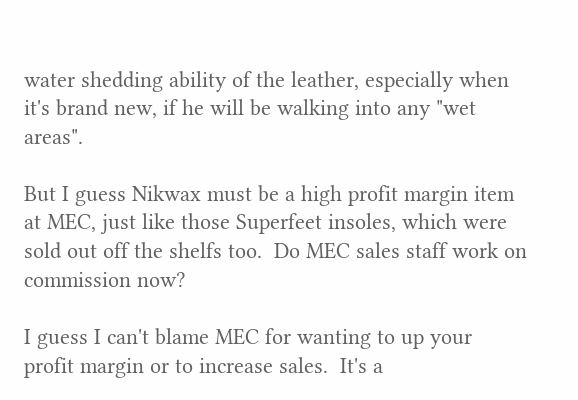water shedding ability of the leather, especially when it's brand new, if he will be walking into any "wet areas".

But I guess Nikwax must be a high profit margin item at MEC, just like those Superfeet insoles, which were sold out off the shelfs too.  Do MEC sales staff work on commission now?

I guess I can't blame MEC for wanting to up your profit margin or to increase sales.  It's a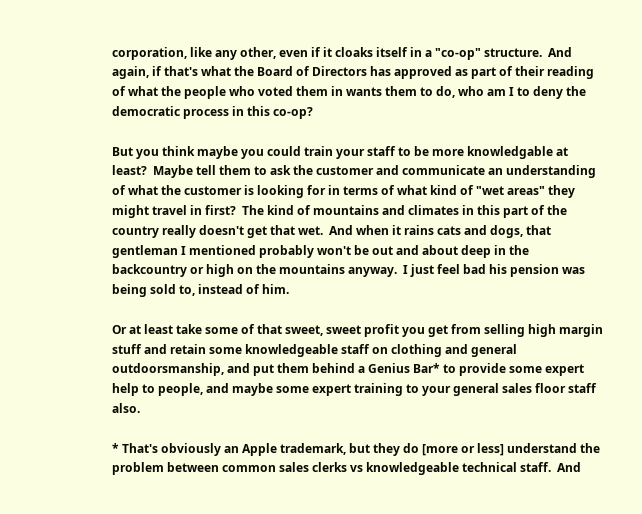corporation, like any other, even if it cloaks itself in a "co-op" structure.  And again, if that's what the Board of Directors has approved as part of their reading of what the people who voted them in wants them to do, who am I to deny the democratic process in this co-op?

But you think maybe you could train your staff to be more knowledgable at least?  Maybe tell them to ask the customer and communicate an understanding of what the customer is looking for in terms of what kind of "wet areas" they might travel in first?  The kind of mountains and climates in this part of the country really doesn't get that wet.  And when it rains cats and dogs, that gentleman I mentioned probably won't be out and about deep in the backcountry or high on the mountains anyway.  I just feel bad his pension was being sold to, instead of him.

Or at least take some of that sweet, sweet profit you get from selling high margin stuff and retain some knowledgeable staff on clothing and general outdoorsmanship, and put them behind a Genius Bar* to provide some expert help to people, and maybe some expert training to your general sales floor staff also.

* That's obviously an Apple trademark, but they do [more or less] understand the problem between common sales clerks vs knowledgeable technical staff.  And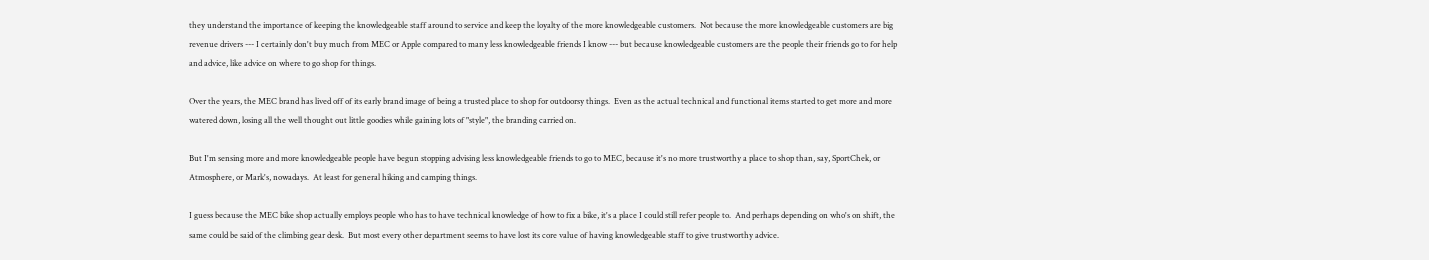they understand the importance of keeping the knowledgeable staff around to service and keep the loyalty of the more knowledgeable customers.  Not because the more knowledgeable customers are big revenue drivers --- I certainly don't buy much from MEC or Apple compared to many less knowledgeable friends I know --- but because knowledgeable customers are the people their friends go to for help and advice, like advice on where to go shop for things.

Over the years, the MEC brand has lived off of its early brand image of being a trusted place to shop for outdoorsy things.  Even as the actual technical and functional items started to get more and more watered down, losing all the well thought out little goodies while gaining lots of "style", the branding carried on.

But I'm sensing more and more knowledgeable people have begun stopping advising less knowledgeable friends to go to MEC, because it's no more trustworthy a place to shop than, say, SportChek, or Atmosphere, or Mark's, nowadays.  At least for general hiking and camping things.

I guess because the MEC bike shop actually employs people who has to have technical knowledge of how to fix a bike, it's a place I could still refer people to.  And perhaps depending on who's on shift, the same could be said of the climbing gear desk.  But most every other department seems to have lost its core value of having knowledgeable staff to give trustworthy advice.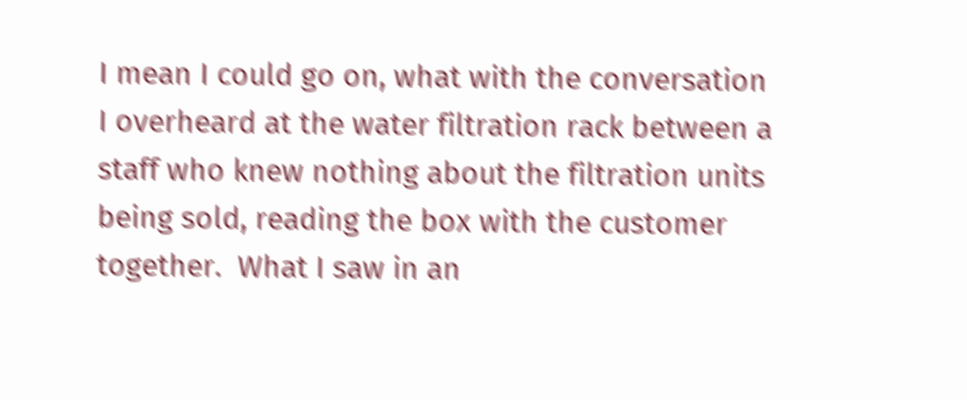I mean I could go on, what with the conversation I overheard at the water filtration rack between a staff who knew nothing about the filtration units being sold, reading the box with the customer together.  What I saw in an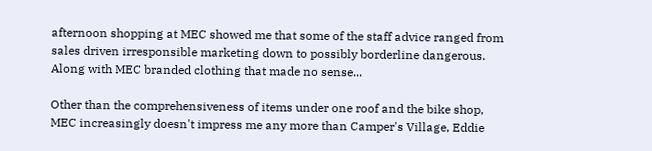afternoon shopping at MEC showed me that some of the staff advice ranged from sales driven irresponsible marketing down to possibly borderline dangerous.  Along with MEC branded clothing that made no sense...

Other than the comprehensiveness of items under one roof and the bike shop, MEC increasingly doesn't impress me any more than Camper's Village, Eddie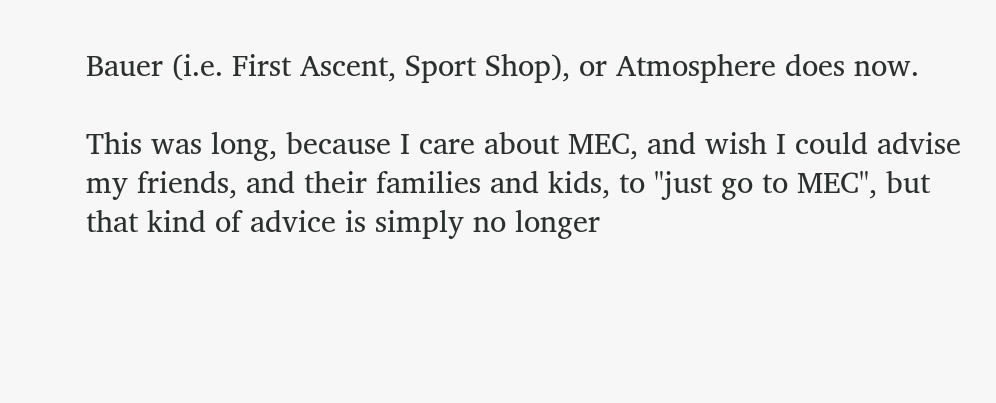Bauer (i.e. First Ascent, Sport Shop), or Atmosphere does now.

This was long, because I care about MEC, and wish I could advise my friends, and their families and kids, to "just go to MEC", but that kind of advice is simply no longer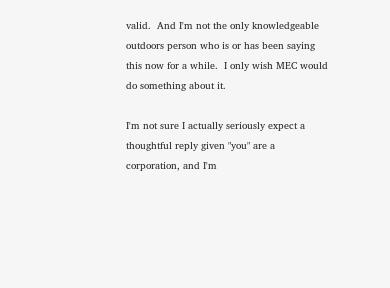valid.  And I'm not the only knowledgeable outdoors person who is or has been saying this now for a while.  I only wish MEC would do something about it.

I'm not sure I actually seriously expect a thoughtful reply given "you" are a corporation, and I'm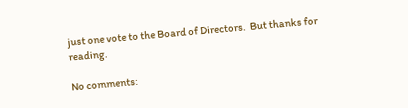just one vote to the Board of Directors.  But thanks for reading.

No comments: